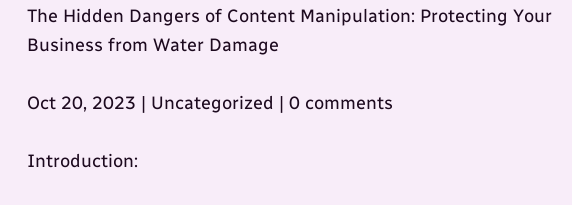The Hidden Dangers of Content Manipulation: Protecting Your Business from Water Damage

Oct 20, 2023 | Uncategorized | 0 comments

Introduction: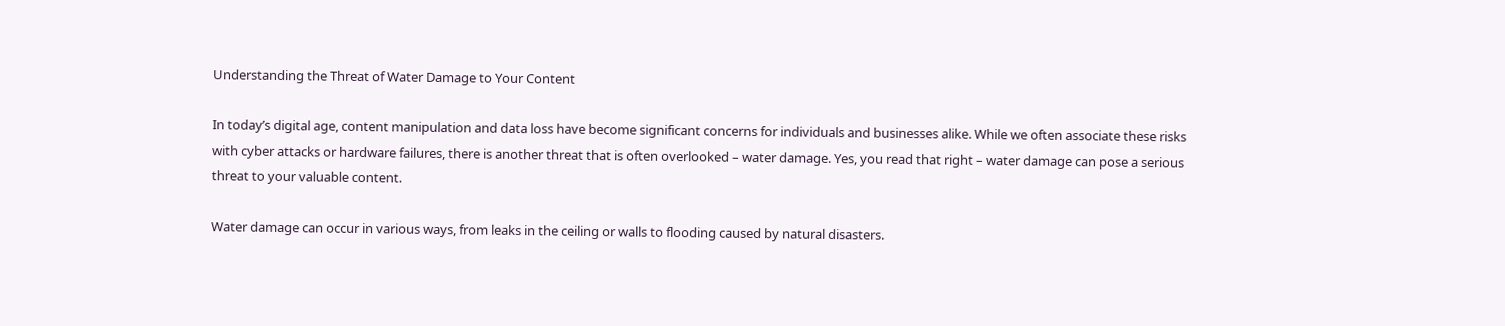Understanding the Threat of Water Damage to Your Content

In today’s digital age, content manipulation and data loss have become significant concerns for individuals and businesses alike. While we often associate these risks with cyber attacks or hardware failures, there is another threat that is often overlooked – water damage. Yes, you read that right – water damage can pose a serious threat to your valuable content.

Water damage can occur in various ways, from leaks in the ceiling or walls to flooding caused by natural disasters.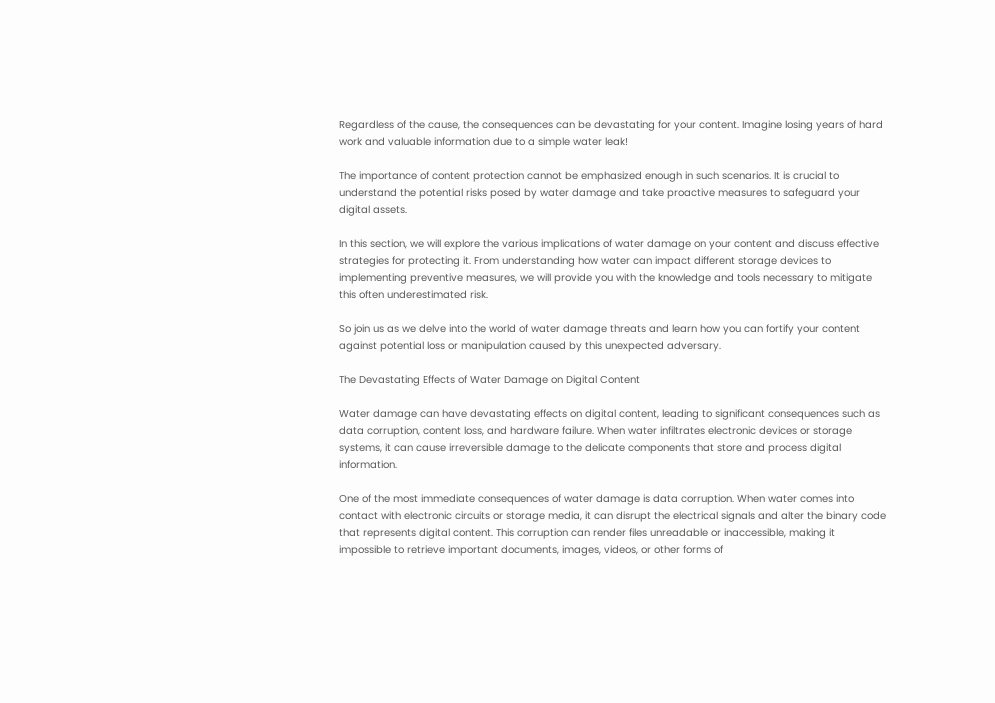Regardless of the cause, the consequences can be devastating for your content. Imagine losing years of hard work and valuable information due to a simple water leak!

The importance of content protection cannot be emphasized enough in such scenarios. It is crucial to understand the potential risks posed by water damage and take proactive measures to safeguard your digital assets.

In this section, we will explore the various implications of water damage on your content and discuss effective strategies for protecting it. From understanding how water can impact different storage devices to implementing preventive measures, we will provide you with the knowledge and tools necessary to mitigate this often underestimated risk.

So join us as we delve into the world of water damage threats and learn how you can fortify your content against potential loss or manipulation caused by this unexpected adversary.

The Devastating Effects of Water Damage on Digital Content

Water damage can have devastating effects on digital content, leading to significant consequences such as data corruption, content loss, and hardware failure. When water infiltrates electronic devices or storage systems, it can cause irreversible damage to the delicate components that store and process digital information.

One of the most immediate consequences of water damage is data corruption. When water comes into contact with electronic circuits or storage media, it can disrupt the electrical signals and alter the binary code that represents digital content. This corruption can render files unreadable or inaccessible, making it impossible to retrieve important documents, images, videos, or other forms of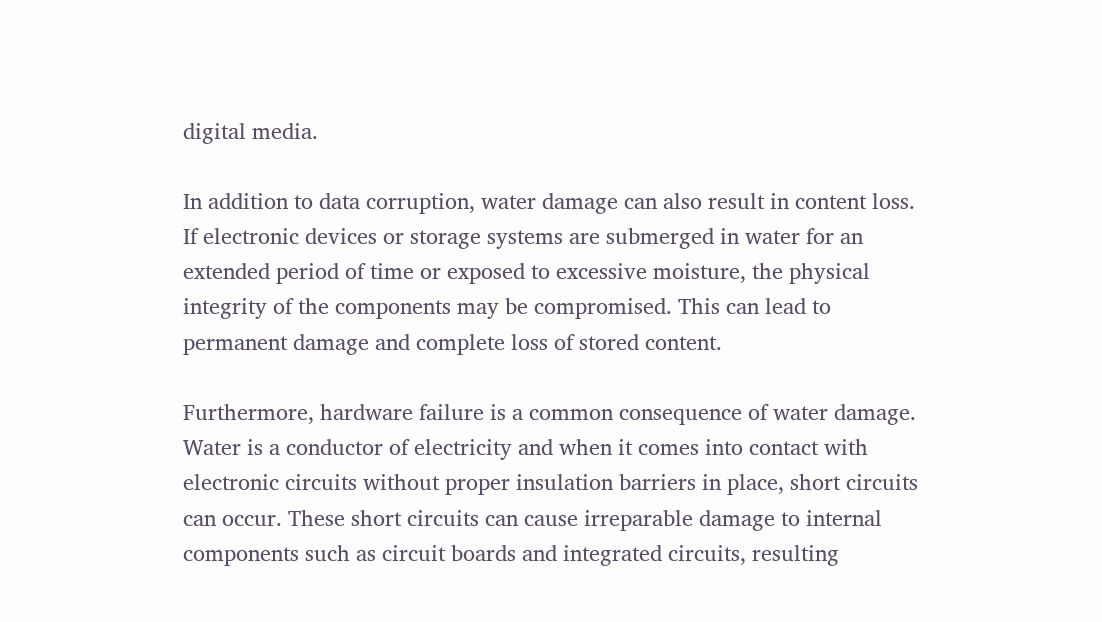digital media.

In addition to data corruption, water damage can also result in content loss. If electronic devices or storage systems are submerged in water for an extended period of time or exposed to excessive moisture, the physical integrity of the components may be compromised. This can lead to permanent damage and complete loss of stored content.

Furthermore, hardware failure is a common consequence of water damage. Water is a conductor of electricity and when it comes into contact with electronic circuits without proper insulation barriers in place, short circuits can occur. These short circuits can cause irreparable damage to internal components such as circuit boards and integrated circuits, resulting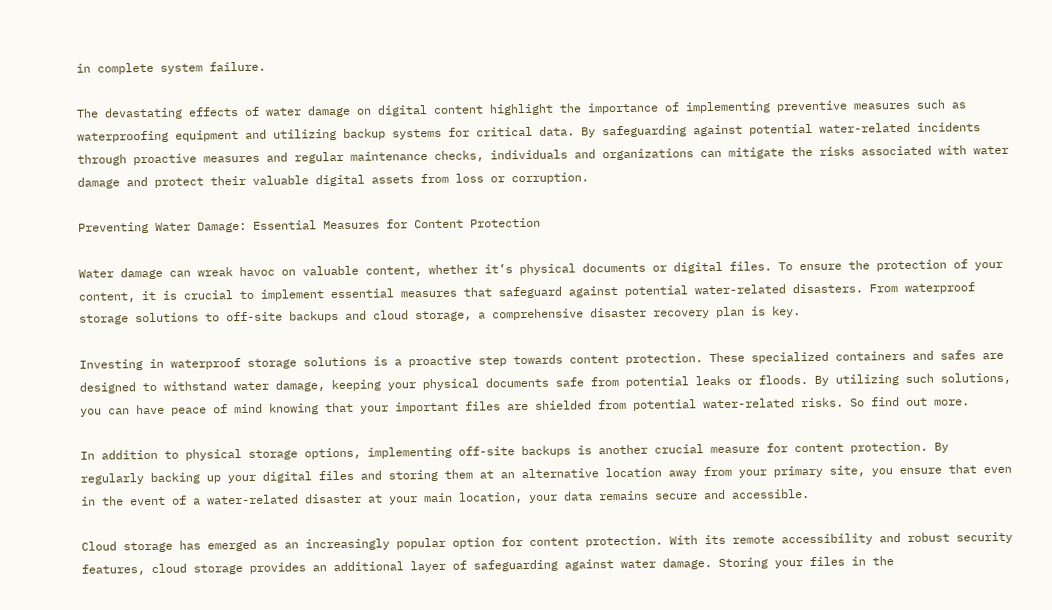in complete system failure.

The devastating effects of water damage on digital content highlight the importance of implementing preventive measures such as waterproofing equipment and utilizing backup systems for critical data. By safeguarding against potential water-related incidents through proactive measures and regular maintenance checks, individuals and organizations can mitigate the risks associated with water damage and protect their valuable digital assets from loss or corruption.

Preventing Water Damage: Essential Measures for Content Protection

Water damage can wreak havoc on valuable content, whether it’s physical documents or digital files. To ensure the protection of your content, it is crucial to implement essential measures that safeguard against potential water-related disasters. From waterproof storage solutions to off-site backups and cloud storage, a comprehensive disaster recovery plan is key.

Investing in waterproof storage solutions is a proactive step towards content protection. These specialized containers and safes are designed to withstand water damage, keeping your physical documents safe from potential leaks or floods. By utilizing such solutions, you can have peace of mind knowing that your important files are shielded from potential water-related risks. So find out more.

In addition to physical storage options, implementing off-site backups is another crucial measure for content protection. By regularly backing up your digital files and storing them at an alternative location away from your primary site, you ensure that even in the event of a water-related disaster at your main location, your data remains secure and accessible.

Cloud storage has emerged as an increasingly popular option for content protection. With its remote accessibility and robust security features, cloud storage provides an additional layer of safeguarding against water damage. Storing your files in the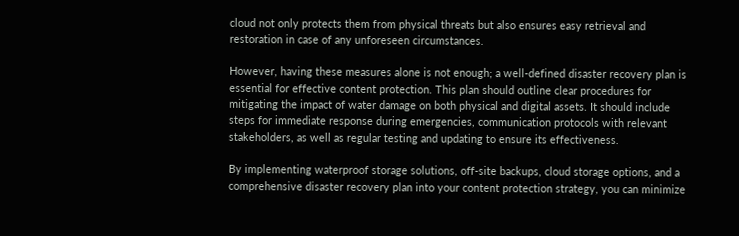cloud not only protects them from physical threats but also ensures easy retrieval and restoration in case of any unforeseen circumstances.

However, having these measures alone is not enough; a well-defined disaster recovery plan is essential for effective content protection. This plan should outline clear procedures for mitigating the impact of water damage on both physical and digital assets. It should include steps for immediate response during emergencies, communication protocols with relevant stakeholders, as well as regular testing and updating to ensure its effectiveness.

By implementing waterproof storage solutions, off-site backups, cloud storage options, and a comprehensive disaster recovery plan into your content protection strategy, you can minimize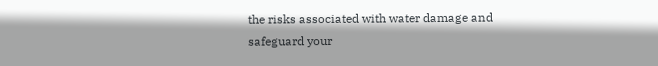the risks associated with water damage and safeguard your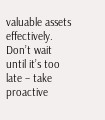valuable assets effectively. Don’t wait until it’s too late – take proactive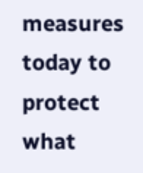measures today to protect what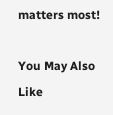matters most!

You May Also Like